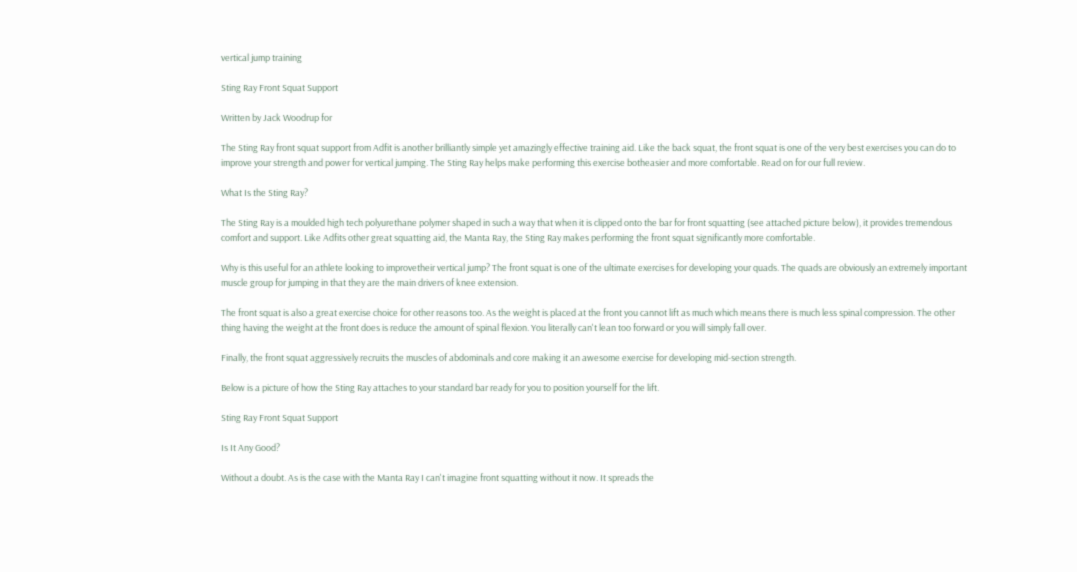vertical jump training

Sting Ray Front Squat Support

Written by Jack Woodrup for

The Sting Ray front squat support from Adfit is another brilliantly simple yet amazingly effective training aid. Like the back squat, the front squat is one of the very best exercises you can do to improve your strength and power for vertical jumping. The Sting Ray helps make performing this exercise botheasier and more comfortable. Read on for our full review.

What Is the Sting Ray?

The Sting Ray is a moulded high tech polyurethane polymer shaped in such a way that when it is clipped onto the bar for front squatting (see attached picture below), it provides tremendous comfort and support. Like Adfits other great squatting aid, the Manta Ray, the Sting Ray makes performing the front squat significantly more comfortable.

Why is this useful for an athlete looking to improvetheir vertical jump? The front squat is one of the ultimate exercises for developing your quads. The quads are obviously an extremely important muscle group for jumping in that they are the main drivers of knee extension.

The front squat is also a great exercise choice for other reasons too. As the weight is placed at the front you cannot lift as much which means there is much less spinal compression. The other thing having the weight at the front does is reduce the amount of spinal flexion. You literally can't lean too forward or you will simply fall over.

Finally, the front squat aggressively recruits the muscles of abdominals and core making it an awesome exercise for developing mid-section strength.

Below is a picture of how the Sting Ray attaches to your standard bar ready for you to position yourself for the lift.

Sting Ray Front Squat Support

Is It Any Good?

Without a doubt. As is the case with the Manta Ray I can't imagine front squatting without it now. It spreads the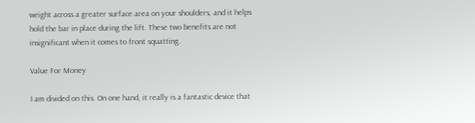weight across a greater surface area on your shoulders, and it helps hold the bar in place during the lift. These two benefits are not insignificant when it comes to front squatting.

Value For Money

I am divided on this. On one hand, it really is a fantastic device that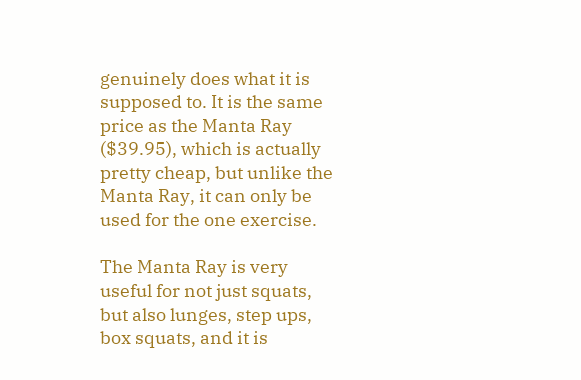genuinely does what it is supposed to. It is the same price as the Manta Ray ($39.95), which is actually pretty cheap, but unlike the Manta Ray, it can only be used for the one exercise.

The Manta Ray is very useful for not just squats, but also lunges, step ups, box squats, and it is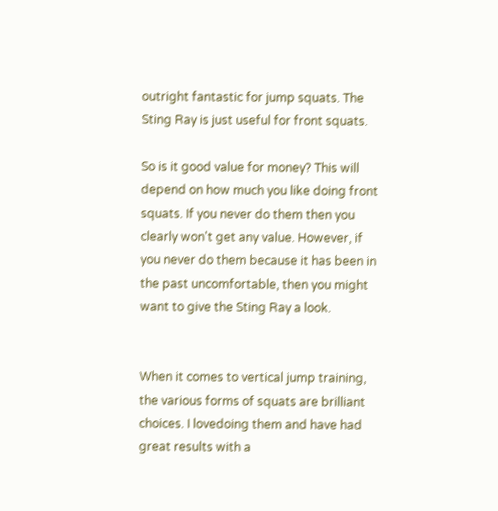outright fantastic for jump squats. The Sting Ray is just useful for front squats.

So is it good value for money? This will depend on how much you like doing front squats. If you never do them then you clearly won't get any value. However, if you never do them because it has been in the past uncomfortable, then you might want to give the Sting Ray a look.


When it comes to vertical jump training, the various forms of squats are brilliant choices. I lovedoing them and have had great results with a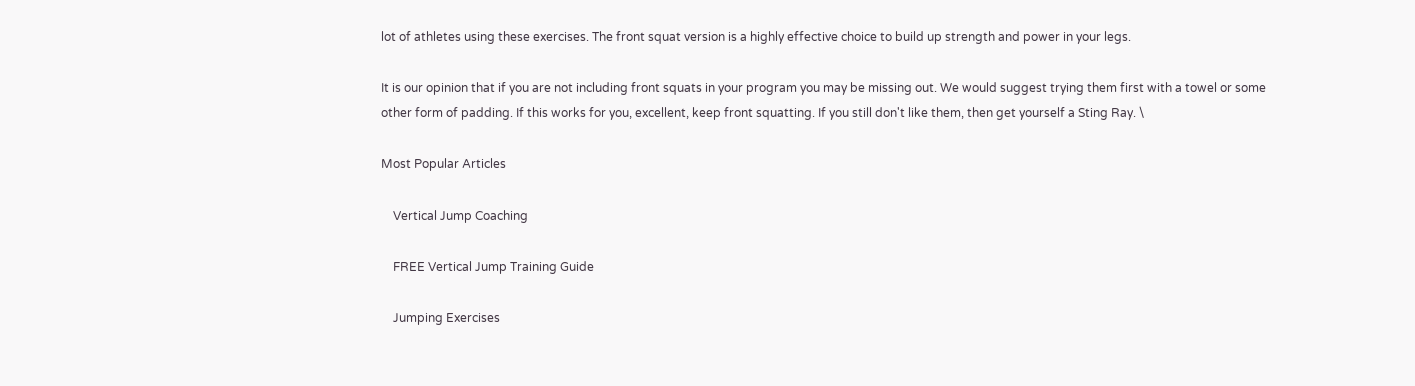lot of athletes using these exercises. The front squat version is a highly effective choice to build up strength and power in your legs.

It is our opinion that if you are not including front squats in your program you may be missing out. We would suggest trying them first with a towel or some other form of padding. If this works for you, excellent, keep front squatting. If you still don't like them, then get yourself a Sting Ray. \

Most Popular Articles

    Vertical Jump Coaching

    FREE Vertical Jump Training Guide

    Jumping Exercises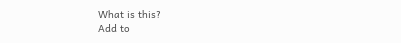What is this?
Add to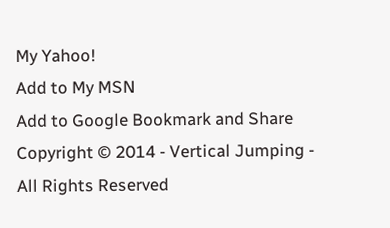My Yahoo!
Add to My MSN
Add to Google Bookmark and Share
Copyright © 2014 - Vertical Jumping - All Rights Reserved